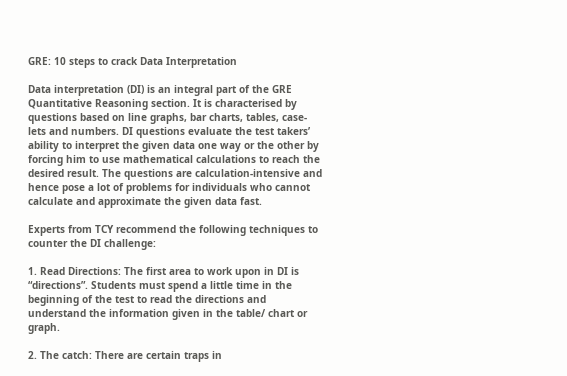GRE: 10 steps to crack Data Interpretation

Data interpretation (DI) is an integral part of the GRE Quantitative Reasoning section. It is characterised by questions based on line graphs, bar charts, tables, case-lets and numbers. DI questions evaluate the test takers’ ability to interpret the given data one way or the other by forcing him to use mathematical calculations to reach the desired result. The questions are calculation-intensive and hence pose a lot of problems for individuals who cannot calculate and approximate the given data fast.

Experts from TCY recommend the following techniques to counter the DI challenge:

1. Read Directions: The first area to work upon in DI is “directions”. Students must spend a little time in the beginning of the test to read the directions and understand the information given in the table/ chart or graph.

2. The catch: There are certain traps in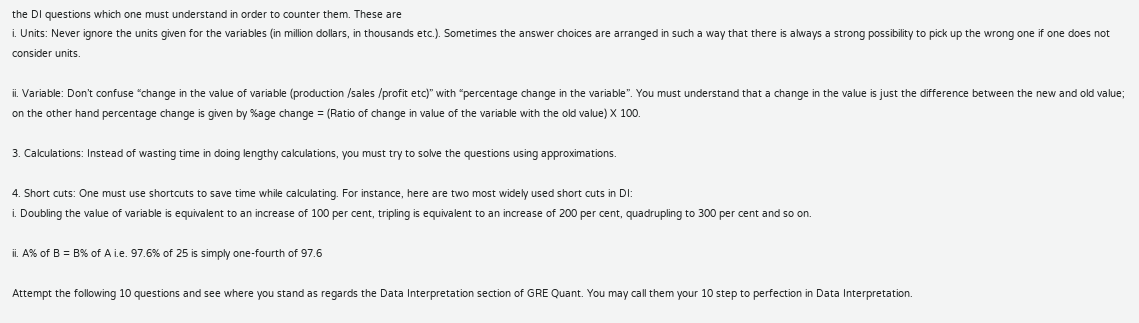the DI questions which one must understand in order to counter them. These are
i. Units: Never ignore the units given for the variables (in million dollars, in thousands etc.). Sometimes the answer choices are arranged in such a way that there is always a strong possibility to pick up the wrong one if one does not consider units.

ii. Variable: Don’t confuse “change in the value of variable (production /sales /profit etc)” with “percentage change in the variable”. You must understand that a change in the value is just the difference between the new and old value; on the other hand percentage change is given by %age change = (Ratio of change in value of the variable with the old value) X 100.

3. Calculations: Instead of wasting time in doing lengthy calculations, you must try to solve the questions using approximations.

4. Short cuts: One must use shortcuts to save time while calculating. For instance, here are two most widely used short cuts in DI:
i. Doubling the value of variable is equivalent to an increase of 100 per cent, tripling is equivalent to an increase of 200 per cent, quadrupling to 300 per cent and so on.

ii. A% of B = B% of A i.e. 97.6% of 25 is simply one-fourth of 97.6

Attempt the following 10 questions and see where you stand as regards the Data Interpretation section of GRE Quant. You may call them your 10 step to perfection in Data Interpretation.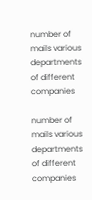number of mails various departments of different companies

number of mails various departments of different companies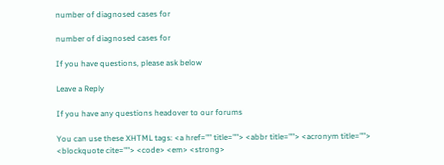number of diagnosed cases for

number of diagnosed cases for

If you have questions, please ask below

Leave a Reply

If you have any questions headover to our forums

You can use these XHTML tags: <a href="" title=""> <abbr title=""> <acronym title=""> <blockquote cite=""> <code> <em> <strong>